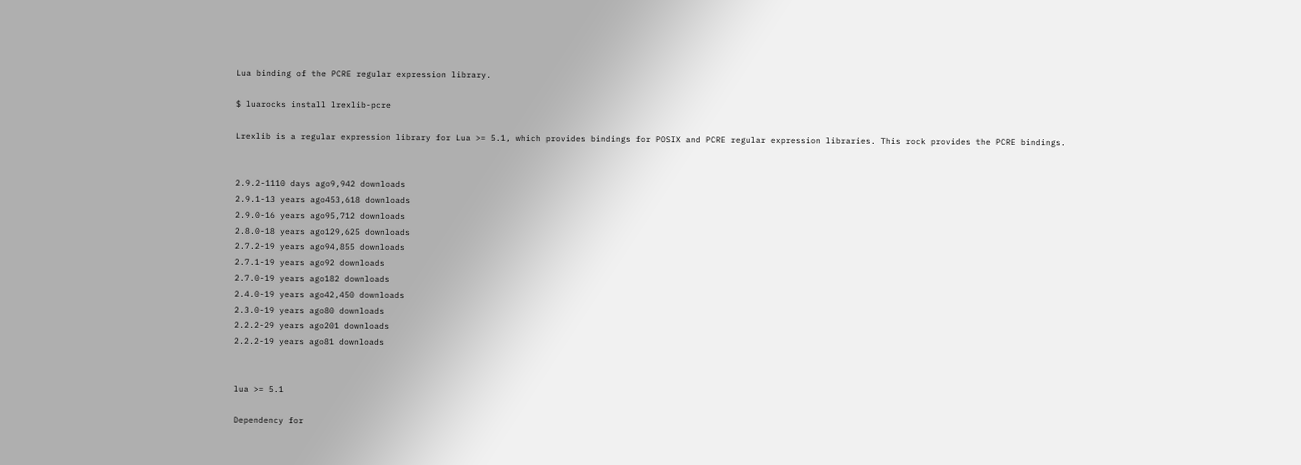Lua binding of the PCRE regular expression library.

$ luarocks install lrexlib-pcre

Lrexlib is a regular expression library for Lua >= 5.1, which provides bindings for POSIX and PCRE regular expression libraries. This rock provides the PCRE bindings.


2.9.2-1110 days ago9,942 downloads
2.9.1-13 years ago453,618 downloads
2.9.0-16 years ago95,712 downloads
2.8.0-18 years ago129,625 downloads
2.7.2-19 years ago94,855 downloads
2.7.1-19 years ago92 downloads
2.7.0-19 years ago182 downloads
2.4.0-19 years ago42,450 downloads
2.3.0-19 years ago80 downloads
2.2.2-29 years ago201 downloads
2.2.2-19 years ago81 downloads


lua >= 5.1

Dependency for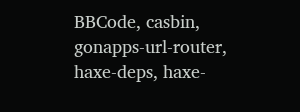BBCode, casbin, gonapps-url-router, haxe-deps, haxe-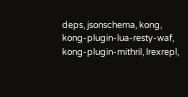deps, jsonschema, kong, kong-plugin-lua-resty-waf, kong-plugin-mithril, lrexrepl,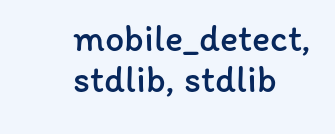mobile_detect, stdlib, stdlib